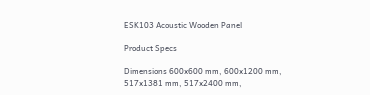ESK103 Acoustic Wooden Panel

Product Specs

Dimensions 600x600 mm, 600x1200 mm, 517x1381 mm, 517x2400 mm,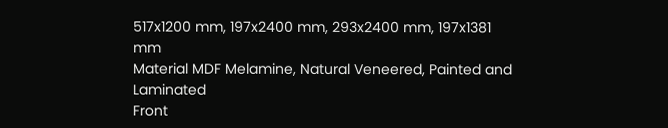517x1200 mm, 197x2400 mm, 293x2400 mm, 197x1381 mm
Material MDF Melamine, Natural Veneered, Painted and Laminated
Front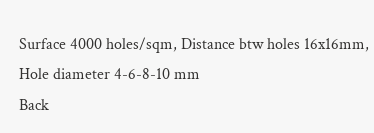Surface 4000 holes/sqm, Distance btw holes 16x16mm, Hole diameter 4-6-8-10 mm
Back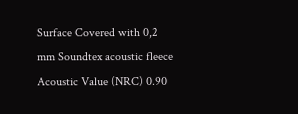Surface Covered with 0,2 mm Soundtex acoustic fleece
Acoustic Value (NRC) 0.90